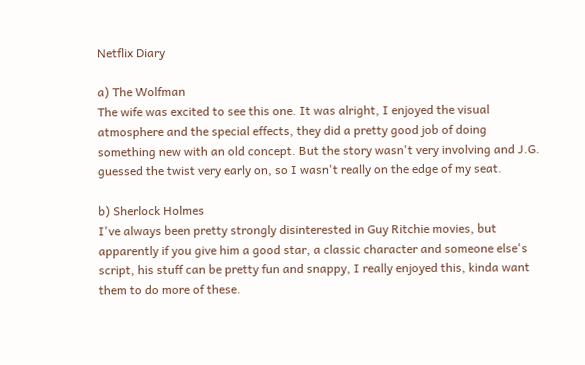Netflix Diary

a) The Wolfman
The wife was excited to see this one. It was alright, I enjoyed the visual atmosphere and the special effects, they did a pretty good job of doing something new with an old concept. But the story wasn't very involving and J.G. guessed the twist very early on, so I wasn't really on the edge of my seat.

b) Sherlock Holmes
I've always been pretty strongly disinterested in Guy Ritchie movies, but apparently if you give him a good star, a classic character and someone else's script, his stuff can be pretty fun and snappy, I really enjoyed this, kinda want them to do more of these.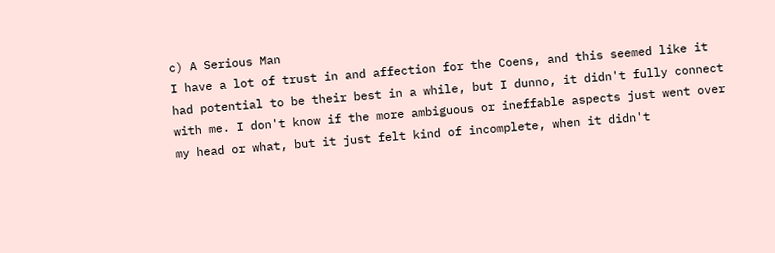c) A Serious Man
I have a lot of trust in and affection for the Coens, and this seemed like it had potential to be their best in a while, but I dunno, it didn't fully connect with me. I don't know if the more ambiguous or ineffable aspects just went over my head or what, but it just felt kind of incomplete, when it didn't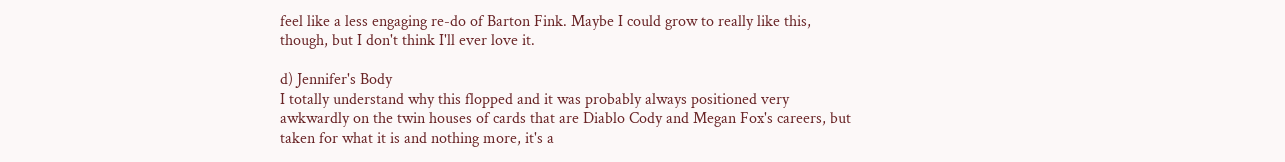feel like a less engaging re-do of Barton Fink. Maybe I could grow to really like this, though, but I don't think I'll ever love it.

d) Jennifer's Body
I totally understand why this flopped and it was probably always positioned very awkwardly on the twin houses of cards that are Diablo Cody and Megan Fox's careers, but taken for what it is and nothing more, it's a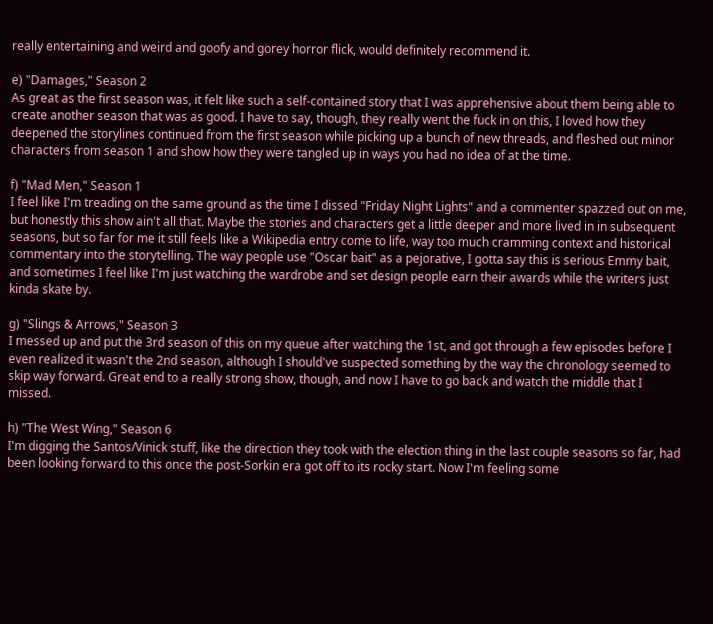really entertaining and weird and goofy and gorey horror flick, would definitely recommend it.

e) "Damages," Season 2
As great as the first season was, it felt like such a self-contained story that I was apprehensive about them being able to create another season that was as good. I have to say, though, they really went the fuck in on this, I loved how they deepened the storylines continued from the first season while picking up a bunch of new threads, and fleshed out minor characters from season 1 and show how they were tangled up in ways you had no idea of at the time.

f) "Mad Men," Season 1
I feel like I'm treading on the same ground as the time I dissed "Friday Night Lights" and a commenter spazzed out on me, but honestly this show ain't all that. Maybe the stories and characters get a little deeper and more lived in in subsequent seasons, but so far for me it still feels like a Wikipedia entry come to life, way too much cramming context and historical commentary into the storytelling. The way people use "Oscar bait" as a pejorative, I gotta say this is serious Emmy bait, and sometimes I feel like I'm just watching the wardrobe and set design people earn their awards while the writers just kinda skate by.

g) "Slings & Arrows," Season 3
I messed up and put the 3rd season of this on my queue after watching the 1st, and got through a few episodes before I even realized it wasn't the 2nd season, although I should've suspected something by the way the chronology seemed to skip way forward. Great end to a really strong show, though, and now I have to go back and watch the middle that I missed.

h) "The West Wing," Season 6
I'm digging the Santos/Vinick stuff, like the direction they took with the election thing in the last couple seasons so far, had been looking forward to this once the post-Sorkin era got off to its rocky start. Now I'm feeling some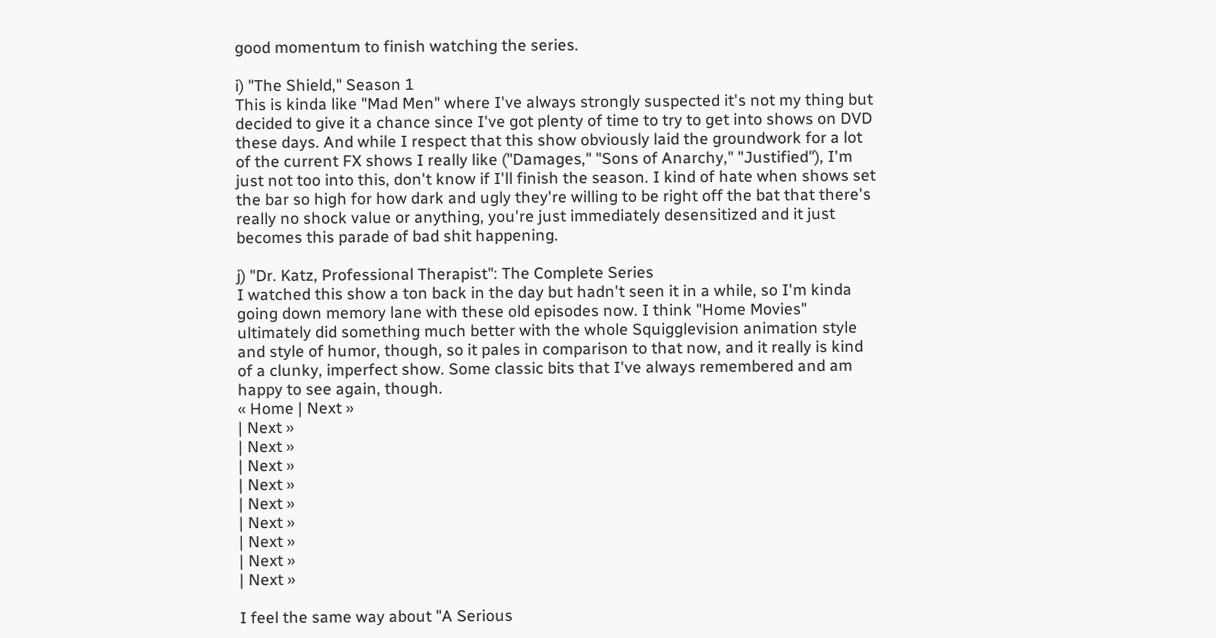good momentum to finish watching the series.

i) "The Shield," Season 1
This is kinda like "Mad Men" where I've always strongly suspected it's not my thing but decided to give it a chance since I've got plenty of time to try to get into shows on DVD these days. And while I respect that this show obviously laid the groundwork for a lot of the current FX shows I really like ("Damages," "Sons of Anarchy," "Justified"), I'm just not too into this, don't know if I'll finish the season. I kind of hate when shows set the bar so high for how dark and ugly they're willing to be right off the bat that there's really no shock value or anything, you're just immediately desensitized and it just becomes this parade of bad shit happening.

j) "Dr. Katz, Professional Therapist": The Complete Series
I watched this show a ton back in the day but hadn't seen it in a while, so I'm kinda going down memory lane with these old episodes now. I think "Home Movies" ultimately did something much better with the whole Squigglevision animation style and style of humor, though, so it pales in comparison to that now, and it really is kind of a clunky, imperfect show. Some classic bits that I've always remembered and am happy to see again, though.
« Home | Next »
| Next »
| Next »
| Next »
| Next »
| Next »
| Next »
| Next »
| Next »
| Next »

I feel the same way about "A Serious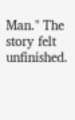Man." The story felt unfinished.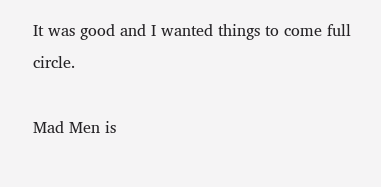It was good and I wanted things to come full circle.

Mad Men is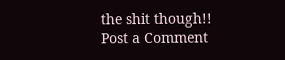the shit though!!
Post a Comment